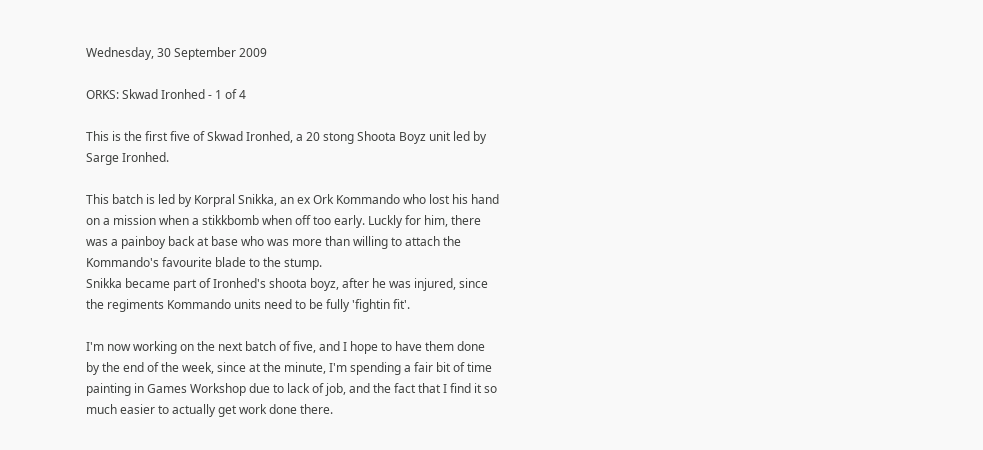Wednesday, 30 September 2009

ORKS: Skwad Ironhed - 1 of 4

This is the first five of Skwad Ironhed, a 20 stong Shoota Boyz unit led by Sarge Ironhed.

This batch is led by Korpral Snikka, an ex Ork Kommando who lost his hand on a mission when a stikkbomb when off too early. Luckly for him, there was a painboy back at base who was more than willing to attach the Kommando's favourite blade to the stump.
Snikka became part of Ironhed's shoota boyz, after he was injured, since the regiments Kommando units need to be fully 'fightin fit'.

I'm now working on the next batch of five, and I hope to have them done by the end of the week, since at the minute, I'm spending a fair bit of time painting in Games Workshop due to lack of job, and the fact that I find it so much easier to actually get work done there.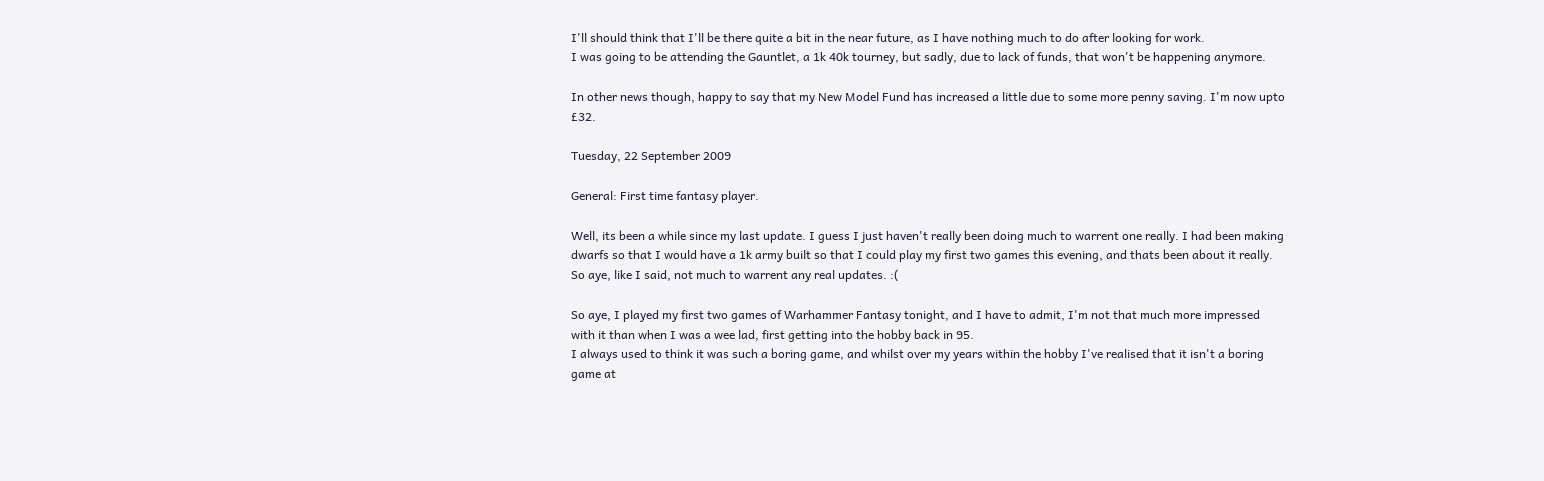I'll should think that I'll be there quite a bit in the near future, as I have nothing much to do after looking for work.
I was going to be attending the Gauntlet, a 1k 40k tourney, but sadly, due to lack of funds, that won't be happening anymore.

In other news though, happy to say that my New Model Fund has increased a little due to some more penny saving. I'm now upto £32.

Tuesday, 22 September 2009

General: First time fantasy player.

Well, its been a while since my last update. I guess I just haven't really been doing much to warrent one really. I had been making dwarfs so that I would have a 1k army built so that I could play my first two games this evening, and thats been about it really. So aye, like I said, not much to warrent any real updates. :(

So aye, I played my first two games of Warhammer Fantasy tonight, and I have to admit, I'm not that much more impressed with it than when I was a wee lad, first getting into the hobby back in 95.
I always used to think it was such a boring game, and whilst over my years within the hobby I've realised that it isn't a boring game at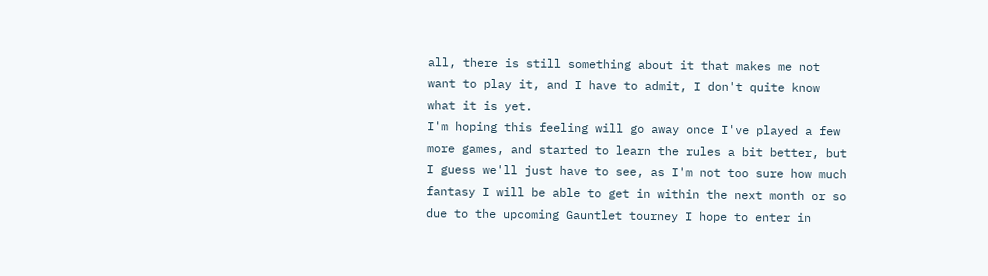all, there is still something about it that makes me not want to play it, and I have to admit, I don't quite know what it is yet.
I'm hoping this feeling will go away once I've played a few more games, and started to learn the rules a bit better, but I guess we'll just have to see, as I'm not too sure how much fantasy I will be able to get in within the next month or so due to the upcoming Gauntlet tourney I hope to enter in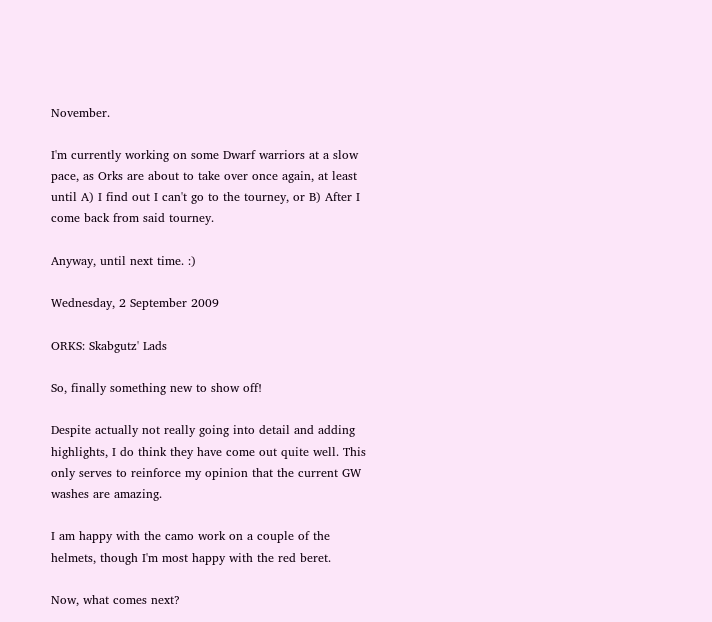November.

I'm currently working on some Dwarf warriors at a slow pace, as Orks are about to take over once again, at least until A) I find out I can't go to the tourney, or B) After I come back from said tourney.

Anyway, until next time. :)

Wednesday, 2 September 2009

ORKS: Skabgutz' Lads

So, finally something new to show off!

Despite actually not really going into detail and adding highlights, I do think they have come out quite well. This only serves to reinforce my opinion that the current GW washes are amazing.

I am happy with the camo work on a couple of the helmets, though I'm most happy with the red beret.

Now, what comes next?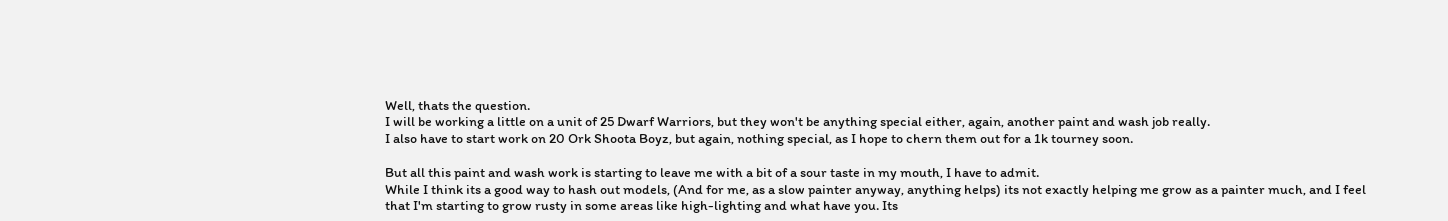Well, thats the question.
I will be working a little on a unit of 25 Dwarf Warriors, but they won't be anything special either, again, another paint and wash job really.
I also have to start work on 20 Ork Shoota Boyz, but again, nothing special, as I hope to chern them out for a 1k tourney soon.

But all this paint and wash work is starting to leave me with a bit of a sour taste in my mouth, I have to admit.
While I think its a good way to hash out models, (And for me, as a slow painter anyway, anything helps) its not exactly helping me grow as a painter much, and I feel that I'm starting to grow rusty in some areas like high-lighting and what have you. Its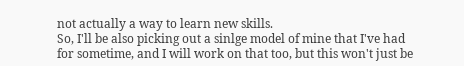not actually a way to learn new skills.
So, I'll be also picking out a sinlge model of mine that I've had for sometime, and I will work on that too, but this won't just be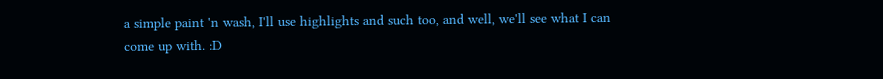a simple paint 'n wash, I'll use highlights and such too, and well, we'll see what I can come up with. :D